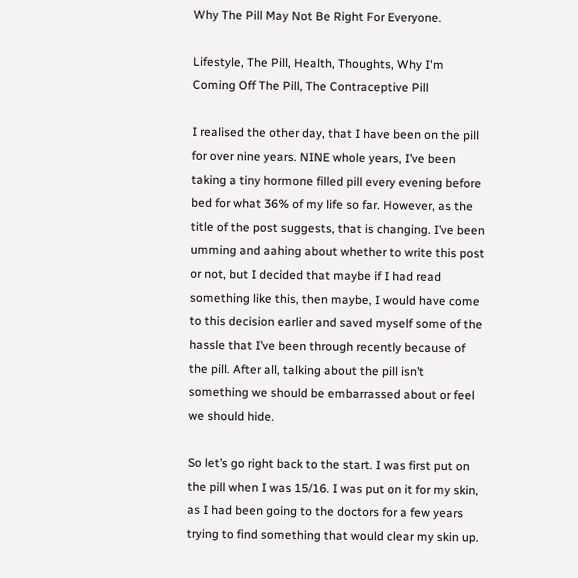Why The Pill May Not Be Right For Everyone.

Lifestyle, The Pill, Health, Thoughts, Why I'm Coming Off The Pill, The Contraceptive Pill

I realised the other day, that I have been on the pill for over nine years. NINE whole years, I’ve been taking a tiny hormone filled pill every evening before bed for what 36% of my life so far. However, as the title of the post suggests, that is changing. I’ve been umming and aahing about whether to write this post or not, but I decided that maybe if I had read something like this, then maybe, I would have come to this decision earlier and saved myself some of the hassle that I’ve been through recently because of the pill. After all, talking about the pill isn’t something we should be embarrassed about or feel we should hide.

So let’s go right back to the start. I was first put on the pill when I was 15/16. I was put on it for my skin, as I had been going to the doctors for a few years trying to find something that would clear my skin up.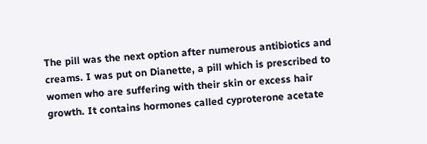The pill was the next option after numerous antibiotics and creams. I was put on Dianette, a pill which is prescribed to women who are suffering with their skin or excess hair growth. It contains hormones called cyproterone acetate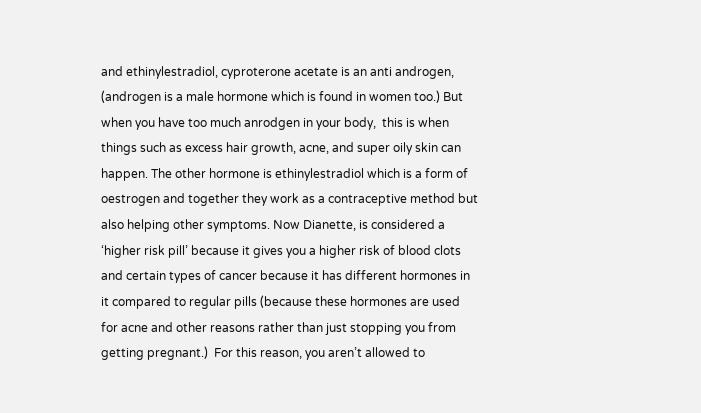and ethinylestradiol, cyproterone acetate is an anti androgen, (androgen is a male hormone which is found in women too.) But when you have too much anrodgen in your body,  this is when things such as excess hair growth, acne, and super oily skin can happen. The other hormone is ethinylestradiol which is a form of oestrogen and together they work as a contraceptive method but also helping other symptoms. Now Dianette, is considered a ‘higher risk pill’ because it gives you a higher risk of blood clots and certain types of cancer because it has different hormones in it compared to regular pills (because these hormones are used for acne and other reasons rather than just stopping you from getting pregnant.)  For this reason, you aren’t allowed to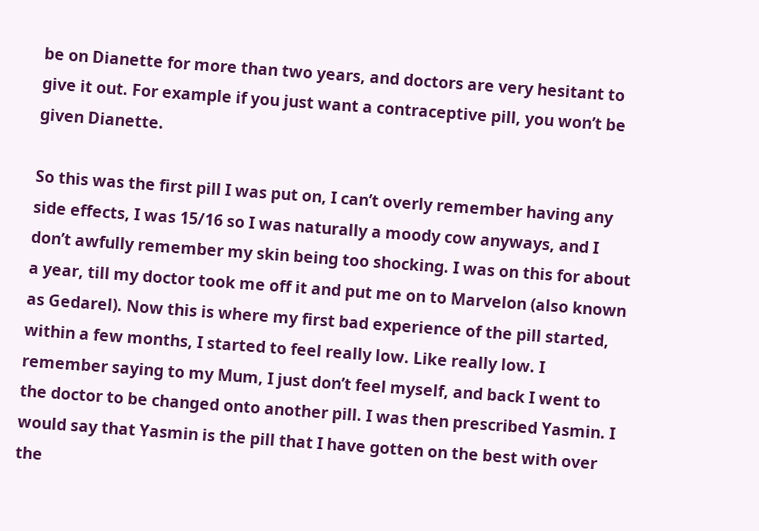be on Dianette for more than two years, and doctors are very hesitant to give it out. For example if you just want a contraceptive pill, you won’t be given Dianette.

So this was the first pill I was put on, I can’t overly remember having any side effects, I was 15/16 so I was naturally a moody cow anyways, and I don’t awfully remember my skin being too shocking. I was on this for about a year, till my doctor took me off it and put me on to Marvelon (also known as Gedarel). Now this is where my first bad experience of the pill started, within a few months, I started to feel really low. Like really low. I remember saying to my Mum, I just don’t feel myself, and back I went to the doctor to be changed onto another pill. I was then prescribed Yasmin. I would say that Yasmin is the pill that I have gotten on the best with over the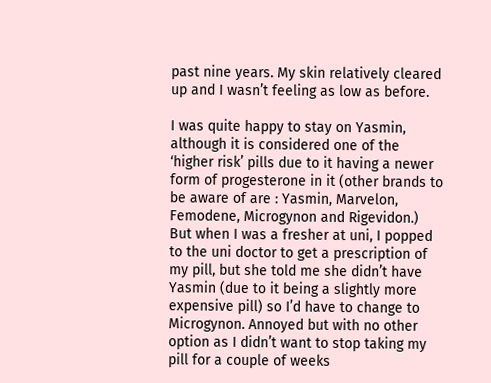past nine years. My skin relatively cleared up and I wasn’t feeling as low as before.

I was quite happy to stay on Yasmin, although it is considered one of the ‘higher risk’ pills due to it having a newer form of progesterone in it (other brands to be aware of are : Yasmin, Marvelon, Femodene, Microgynon and Rigevidon.) But when I was a fresher at uni, I popped to the uni doctor to get a prescription of my pill, but she told me she didn’t have Yasmin (due to it being a slightly more expensive pill) so I’d have to change to Microgynon. Annoyed but with no other option as I didn’t want to stop taking my pill for a couple of weeks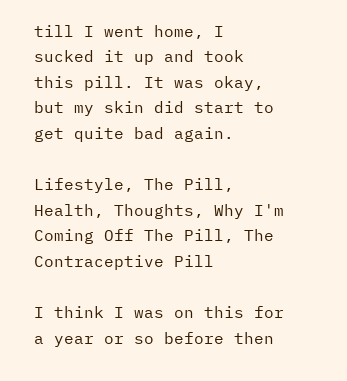till I went home, I sucked it up and took this pill. It was okay, but my skin did start to get quite bad again.

Lifestyle, The Pill, Health, Thoughts, Why I'm Coming Off The Pill, The Contraceptive Pill

I think I was on this for a year or so before then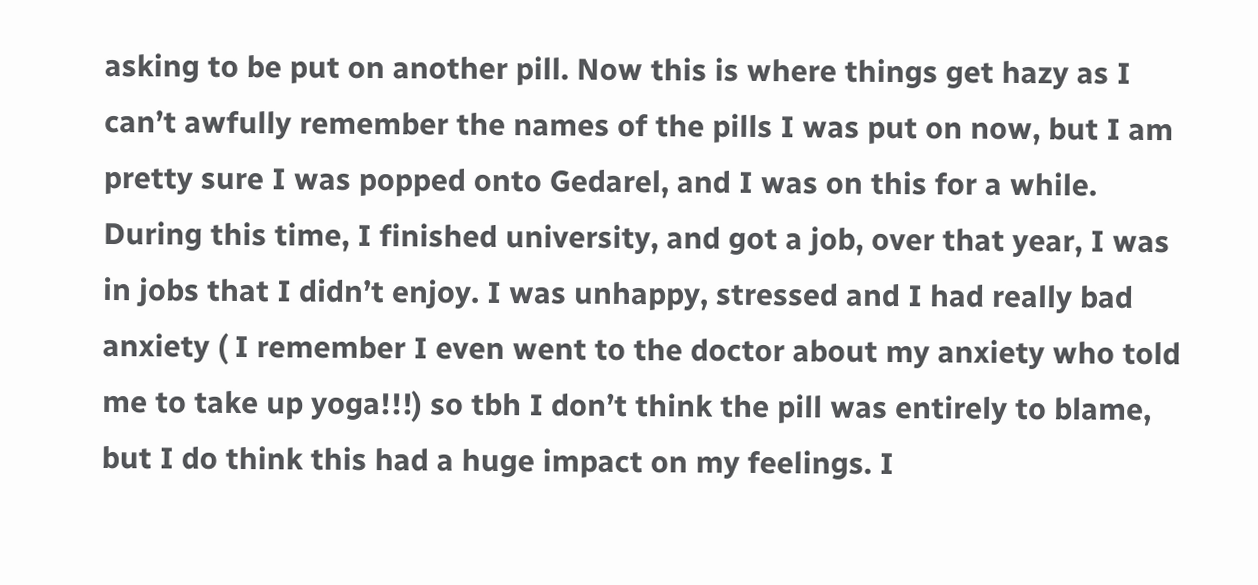asking to be put on another pill. Now this is where things get hazy as I can’t awfully remember the names of the pills I was put on now, but I am pretty sure I was popped onto Gedarel, and I was on this for a while. During this time, I finished university, and got a job, over that year, I was in jobs that I didn’t enjoy. I was unhappy, stressed and I had really bad anxiety ( I remember I even went to the doctor about my anxiety who told me to take up yoga!!!) so tbh I don’t think the pill was entirely to blame, but I do think this had a huge impact on my feelings. I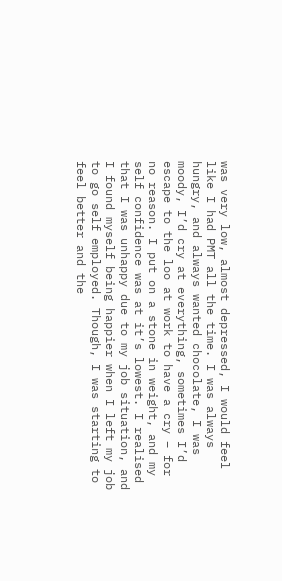was very low, almost depressed, I would feel like I had PMT all the time. I was always hungry, and always wanted chocolate, I was moody, I’d cry at everything, sometimes I’d escape to the loo at work to have a cry – for no reason. I put on a stone in weight, and my self confidence was at it’s lowest. I realised that I was unhappy due to my job situation, and I found myself being happier when I left my job to go self employed. Though, I was starting to feel better and the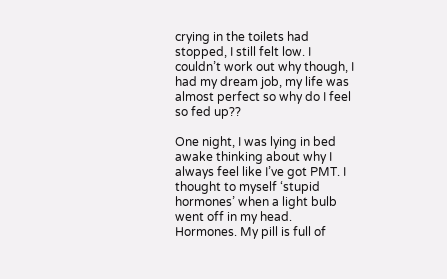crying in the toilets had stopped, I still felt low. I couldn’t work out why though, I had my dream job, my life was almost perfect so why do I feel so fed up??

One night, I was lying in bed awake thinking about why I always feel like I’ve got PMT. I thought to myself ‘stupid hormones’ when a light bulb went off in my head. Hormones. My pill is full of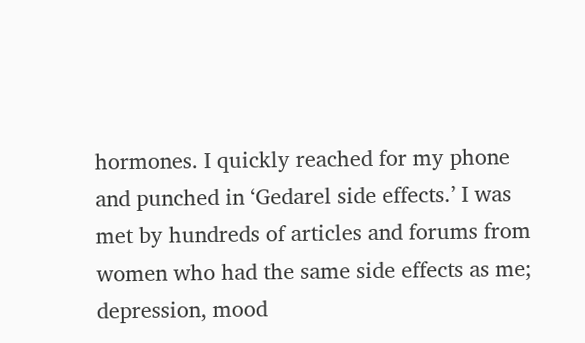hormones. I quickly reached for my phone and punched in ‘Gedarel side effects.’ I was met by hundreds of articles and forums from women who had the same side effects as me; depression, mood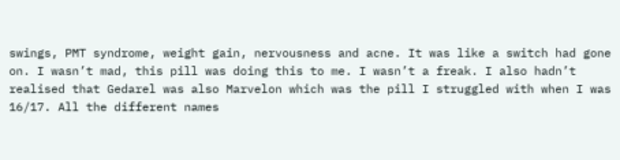swings, PMT syndrome, weight gain, nervousness and acne. It was like a switch had gone on. I wasn’t mad, this pill was doing this to me. I wasn’t a freak. I also hadn’t realised that Gedarel was also Marvelon which was the pill I struggled with when I was 16/17. All the different names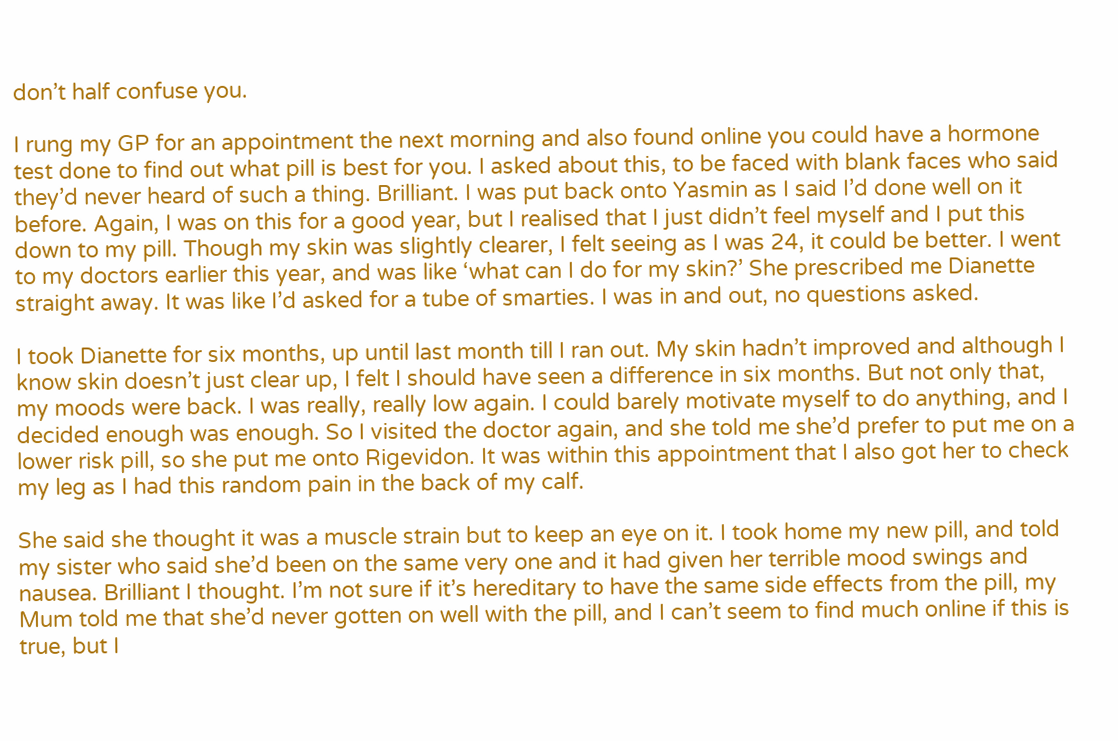don’t half confuse you.

I rung my GP for an appointment the next morning and also found online you could have a hormone test done to find out what pill is best for you. I asked about this, to be faced with blank faces who said they’d never heard of such a thing. Brilliant. I was put back onto Yasmin as I said I’d done well on it before. Again, I was on this for a good year, but I realised that I just didn’t feel myself and I put this down to my pill. Though my skin was slightly clearer, I felt seeing as I was 24, it could be better. I went to my doctors earlier this year, and was like ‘what can I do for my skin?’ She prescribed me Dianette straight away. It was like I’d asked for a tube of smarties. I was in and out, no questions asked.

I took Dianette for six months, up until last month till I ran out. My skin hadn’t improved and although I know skin doesn’t just clear up, I felt I should have seen a difference in six months. But not only that, my moods were back. I was really, really low again. I could barely motivate myself to do anything, and I decided enough was enough. So I visited the doctor again, and she told me she’d prefer to put me on a lower risk pill, so she put me onto Rigevidon. It was within this appointment that I also got her to check my leg as I had this random pain in the back of my calf.

She said she thought it was a muscle strain but to keep an eye on it. I took home my new pill, and told my sister who said she’d been on the same very one and it had given her terrible mood swings and nausea. Brilliant I thought. I’m not sure if it’s hereditary to have the same side effects from the pill, my Mum told me that she’d never gotten on well with the pill, and I can’t seem to find much online if this is true, but I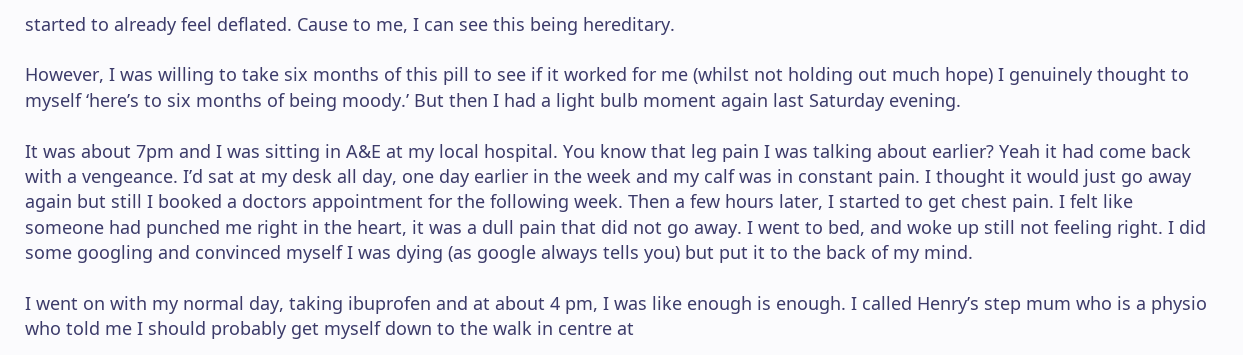started to already feel deflated. Cause to me, I can see this being hereditary.

However, I was willing to take six months of this pill to see if it worked for me (whilst not holding out much hope) I genuinely thought to myself ‘here’s to six months of being moody.’ But then I had a light bulb moment again last Saturday evening.

It was about 7pm and I was sitting in A&E at my local hospital. You know that leg pain I was talking about earlier? Yeah it had come back with a vengeance. I’d sat at my desk all day, one day earlier in the week and my calf was in constant pain. I thought it would just go away again but still I booked a doctors appointment for the following week. Then a few hours later, I started to get chest pain. I felt like someone had punched me right in the heart, it was a dull pain that did not go away. I went to bed, and woke up still not feeling right. I did some googling and convinced myself I was dying (as google always tells you) but put it to the back of my mind.

I went on with my normal day, taking ibuprofen and at about 4 pm, I was like enough is enough. I called Henry’s step mum who is a physio who told me I should probably get myself down to the walk in centre at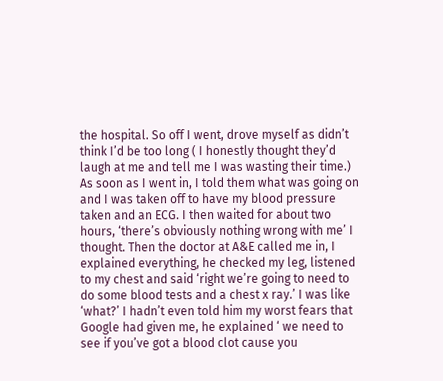the hospital. So off I went, drove myself as didn’t think I’d be too long ( I honestly thought they’d laugh at me and tell me I was wasting their time.) As soon as I went in, I told them what was going on and I was taken off to have my blood pressure taken and an ECG. I then waited for about two hours, ‘there’s obviously nothing wrong with me’ I thought. Then the doctor at A&E called me in, I explained everything, he checked my leg, listened to my chest and said ‘right we’re going to need to do some blood tests and a chest x ray.’ I was like ‘what?’ I hadn’t even told him my worst fears that Google had given me, he explained ‘ we need to see if you’ve got a blood clot cause you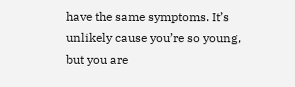have the same symptoms. It’s unlikely cause you’re so young, but you are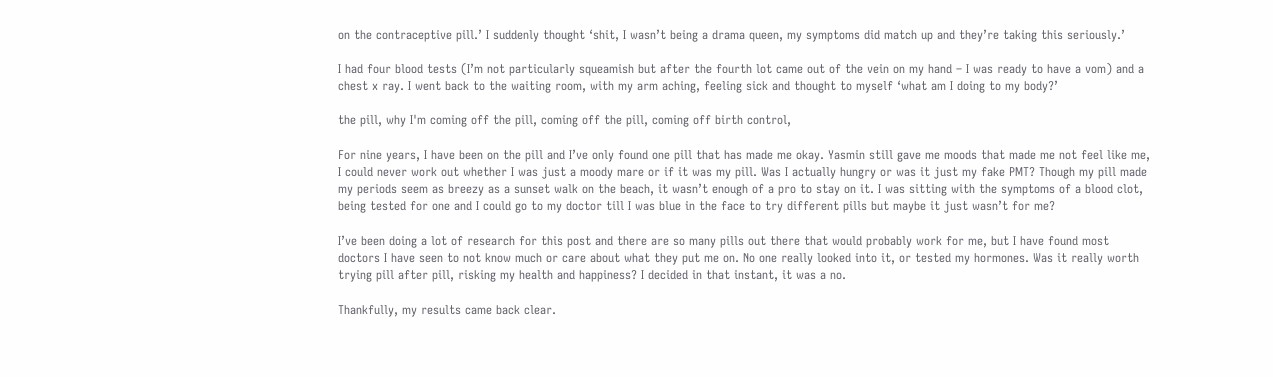on the contraceptive pill.’ I suddenly thought ‘shit, I wasn’t being a drama queen, my symptoms did match up and they’re taking this seriously.’

I had four blood tests (I’m not particularly squeamish but after the fourth lot came out of the vein on my hand – I was ready to have a vom) and a chest x ray. I went back to the waiting room, with my arm aching, feeling sick and thought to myself ‘what am I doing to my body?’

the pill, why I'm coming off the pill, coming off the pill, coming off birth control,

For nine years, I have been on the pill and I’ve only found one pill that has made me okay. Yasmin still gave me moods that made me not feel like me, I could never work out whether I was just a moody mare or if it was my pill. Was I actually hungry or was it just my fake PMT? Though my pill made my periods seem as breezy as a sunset walk on the beach, it wasn’t enough of a pro to stay on it. I was sitting with the symptoms of a blood clot, being tested for one and I could go to my doctor till I was blue in the face to try different pills but maybe it just wasn’t for me?

I’ve been doing a lot of research for this post and there are so many pills out there that would probably work for me, but I have found most doctors I have seen to not know much or care about what they put me on. No one really looked into it, or tested my hormones. Was it really worth trying pill after pill, risking my health and happiness? I decided in that instant, it was a no.

Thankfully, my results came back clear.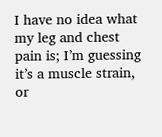I have no idea what my leg and chest pain is; I’m guessing it’s a muscle strain, or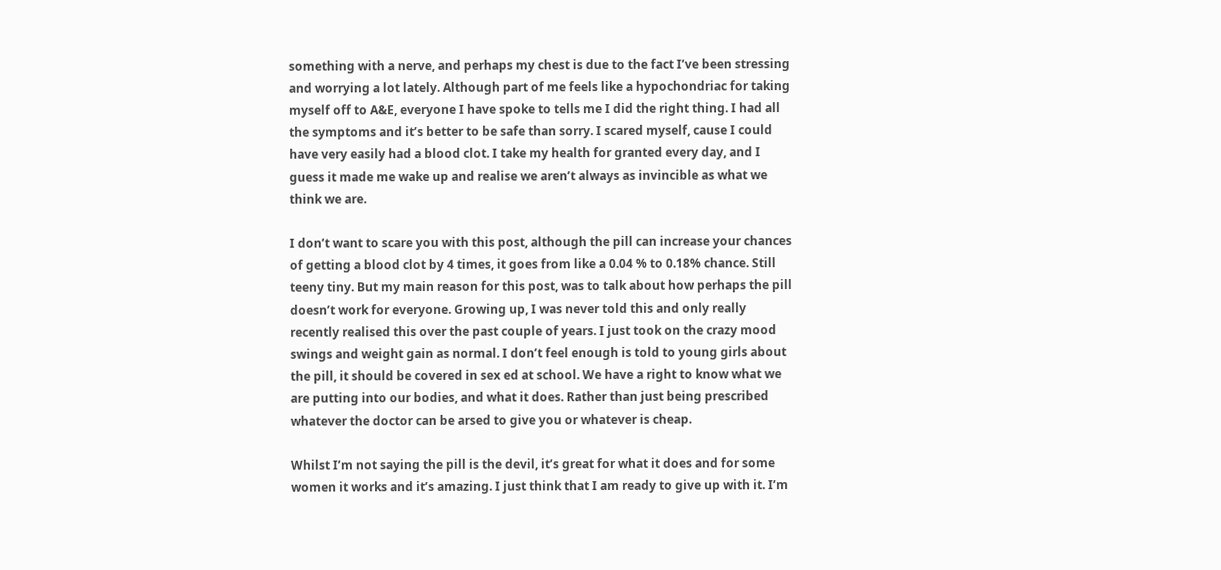something with a nerve, and perhaps my chest is due to the fact I’ve been stressing and worrying a lot lately. Although part of me feels like a hypochondriac for taking myself off to A&E, everyone I have spoke to tells me I did the right thing. I had all the symptoms and it’s better to be safe than sorry. I scared myself, cause I could have very easily had a blood clot. I take my health for granted every day, and I guess it made me wake up and realise we aren’t always as invincible as what we think we are.

I don’t want to scare you with this post, although the pill can increase your chances of getting a blood clot by 4 times, it goes from like a 0.04 % to 0.18% chance. Still teeny tiny. But my main reason for this post, was to talk about how perhaps the pill doesn’t work for everyone. Growing up, I was never told this and only really recently realised this over the past couple of years. I just took on the crazy mood swings and weight gain as normal. I don’t feel enough is told to young girls about the pill, it should be covered in sex ed at school. We have a right to know what we are putting into our bodies, and what it does. Rather than just being prescribed whatever the doctor can be arsed to give you or whatever is cheap.

Whilst I’m not saying the pill is the devil, it’s great for what it does and for some women it works and it’s amazing. I just think that I am ready to give up with it. I’m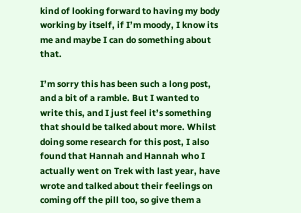kind of looking forward to having my body working by itself, if I’m moody, I know its me and maybe I can do something about that.

I’m sorry this has been such a long post, and a bit of a ramble. But I wanted to write this, and I just feel it’s something that should be talked about more. Whilst doing some research for this post, I also found that Hannah and Hannah who I actually went on Trek with last year, have wrote and talked about their feelings on coming off the pill too, so give them a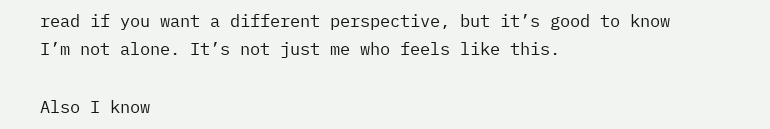read if you want a different perspective, but it’s good to know I’m not alone. It’s not just me who feels like this.

Also I know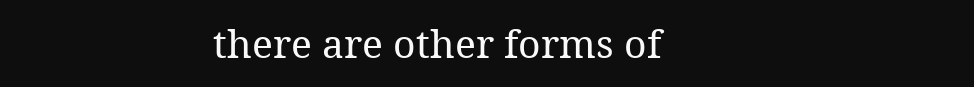there are other forms of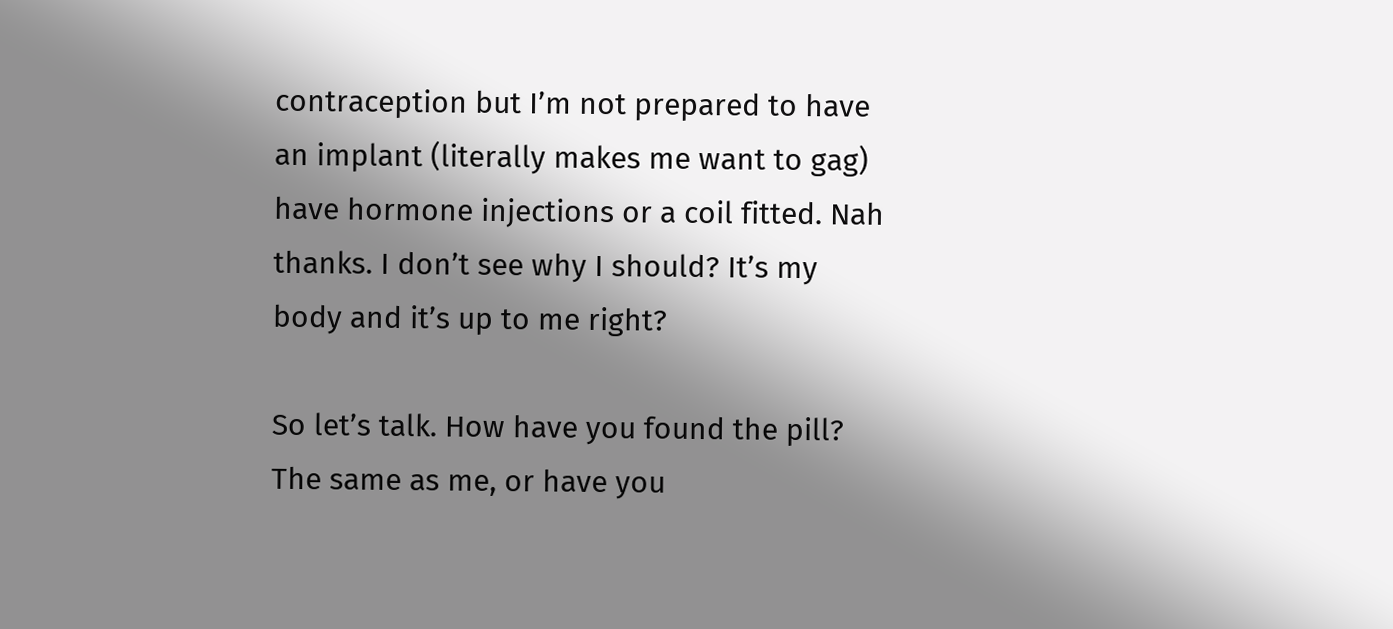contraception but I’m not prepared to have an implant (literally makes me want to gag) have hormone injections or a coil fitted. Nah thanks. I don’t see why I should? It’s my body and it’s up to me right?

So let’s talk. How have you found the pill? The same as me, or have you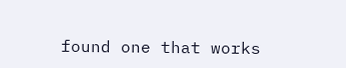found one that works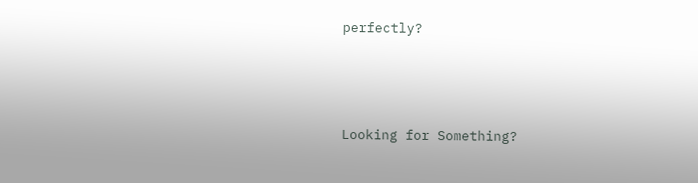perfectly?




Looking for Something?